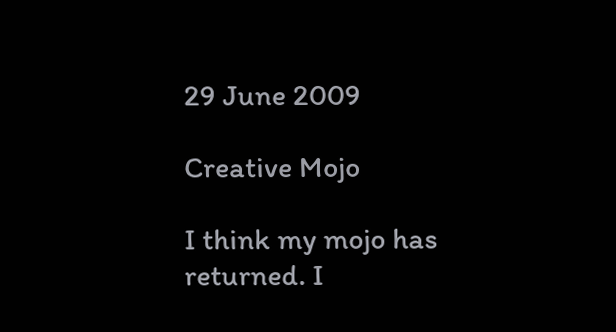29 June 2009

Creative Mojo

I think my mojo has returned. I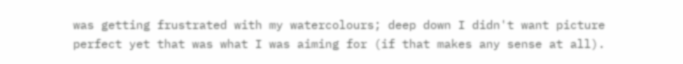was getting frustrated with my watercolours; deep down I didn't want picture perfect yet that was what I was aiming for (if that makes any sense at all).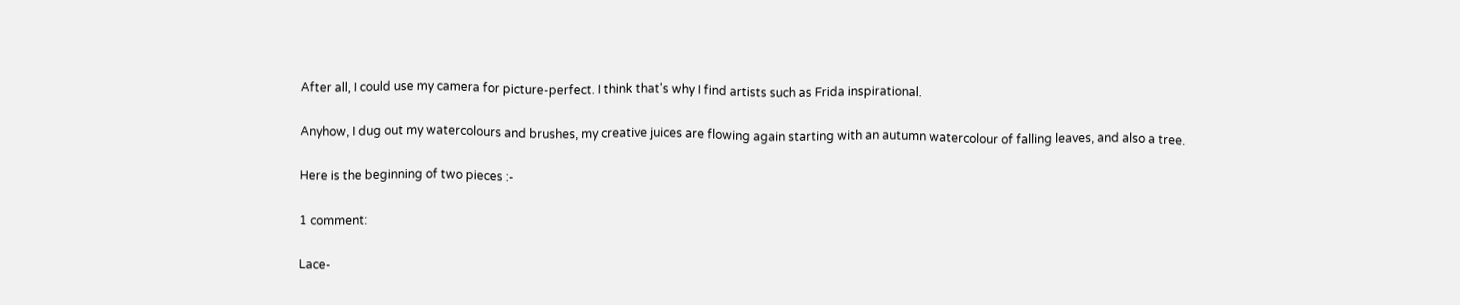After all, I could use my camera for picture-perfect. I think that's why I find artists such as Frida inspirational.

Anyhow, I dug out my watercolours and brushes, my creative juices are flowing again starting with an autumn watercolour of falling leaves, and also a tree.

Here is the beginning of two pieces :-

1 comment:

Lace-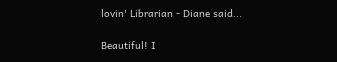lovin' Librarian - Diane said...

Beautiful! I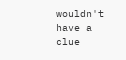wouldn't have a clue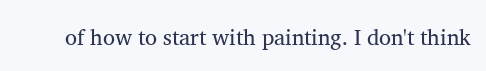of how to start with painting. I don't think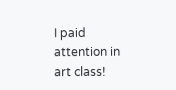I paid attention in art class!